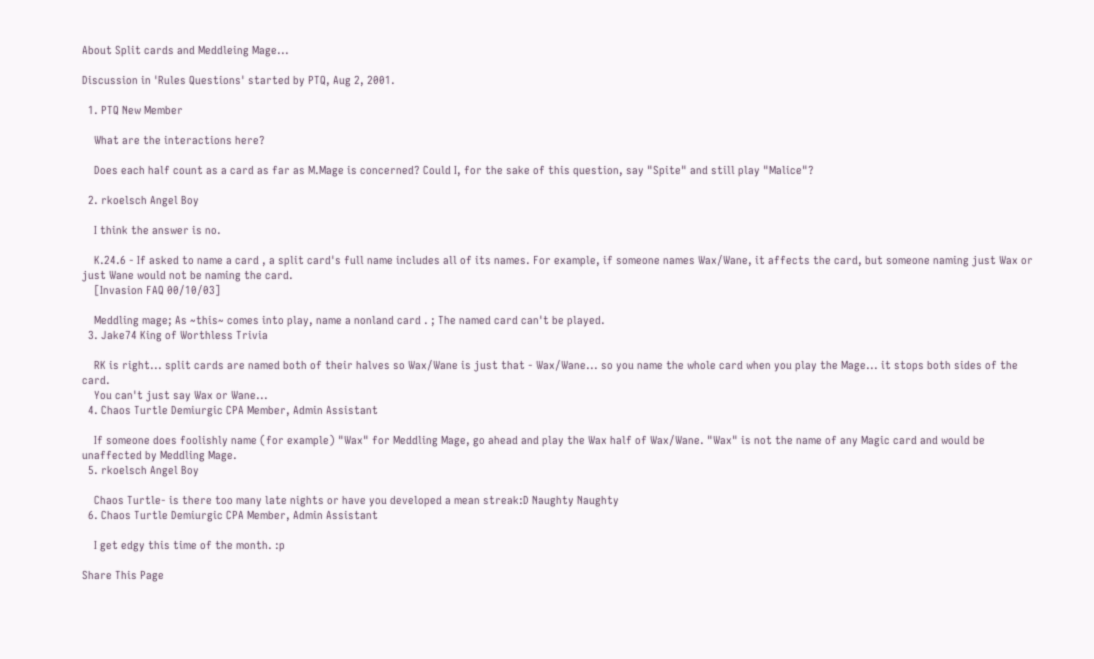About Split cards and Meddleing Mage...

Discussion in 'Rules Questions' started by PTQ, Aug 2, 2001.

  1. PTQ New Member

    What are the interactions here?

    Does each half count as a card as far as M.Mage is concerned? Could I, for the sake of this question, say "Spite" and still play "Malice"?

  2. rkoelsch Angel Boy

    I think the answer is no.

    K.24.6 - If asked to name a card , a split card's full name includes all of its names. For example, if someone names Wax/Wane, it affects the card, but someone naming just Wax or just Wane would not be naming the card.
    [Invasion FAQ 00/10/03]

    Meddling mage; As ~this~ comes into play, name a nonland card . ; The named card can't be played.
  3. Jake74 King of Worthless Trivia

    RK is right... split cards are named both of their halves so Wax/Wane is just that - Wax/Wane... so you name the whole card when you play the Mage... it stops both sides of the card.
    You can't just say Wax or Wane...
  4. Chaos Turtle Demiurgic CPA Member, Admin Assistant

    If someone does foolishly name (for example) "Wax" for Meddling Mage, go ahead and play the Wax half of Wax/Wane. "Wax" is not the name of any Magic card and would be unaffected by Meddling Mage.
  5. rkoelsch Angel Boy

    Chaos Turtle- is there too many late nights or have you developed a mean streak:D Naughty Naughty
  6. Chaos Turtle Demiurgic CPA Member, Admin Assistant

    I get edgy this time of the month. :p

Share This Page